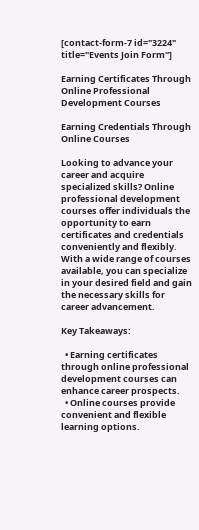[contact-form-7 id="3224" title="Events Join Form"]

Earning Certificates Through Online Professional Development Courses

Earning Credentials Through Online Courses

Looking to advance your career and acquire specialized skills? Online professional development courses offer individuals the opportunity to earn certificates and credentials conveniently and flexibly. With a wide range of courses available, you can specialize in your desired field and gain the necessary skills for career advancement.

Key Takeaways:

  • Earning certificates through online professional development courses can enhance career prospects.
  • Online courses provide convenient and flexible learning options.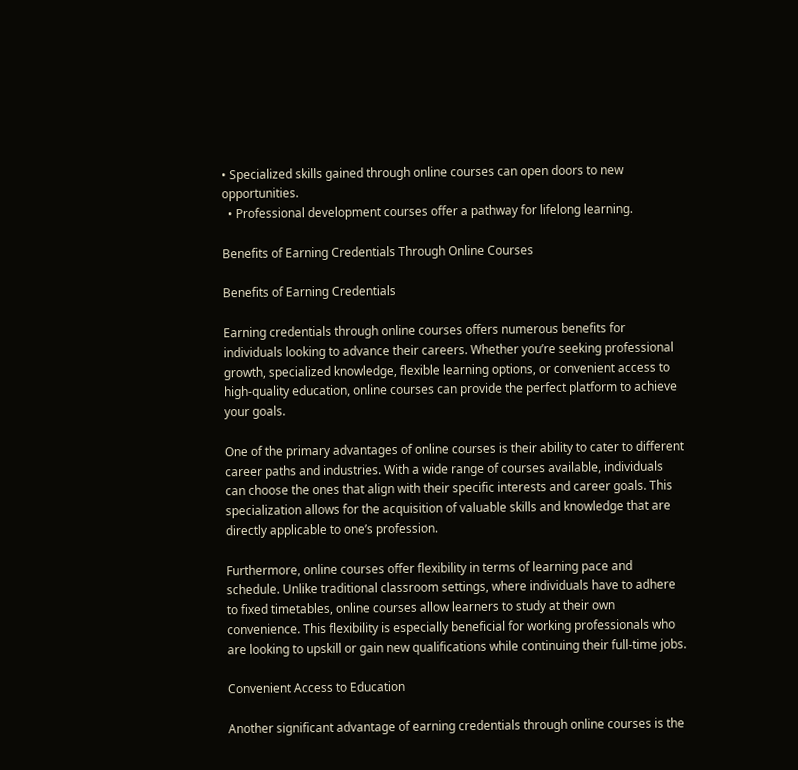• Specialized skills gained through online courses can open doors to new opportunities.
  • Professional development courses offer a pathway for lifelong learning.

Benefits of Earning Credentials Through Online Courses

Benefits of Earning Credentials

Earning credentials through online courses offers numerous benefits for individuals looking to advance their careers. Whether you’re seeking professional growth, specialized knowledge, flexible learning options, or convenient access to high-quality education, online courses can provide the perfect platform to achieve your goals.

One of the primary advantages of online courses is their ability to cater to different career paths and industries. With a wide range of courses available, individuals can choose the ones that align with their specific interests and career goals. This specialization allows for the acquisition of valuable skills and knowledge that are directly applicable to one’s profession.

Furthermore, online courses offer flexibility in terms of learning pace and schedule. Unlike traditional classroom settings, where individuals have to adhere to fixed timetables, online courses allow learners to study at their own convenience. This flexibility is especially beneficial for working professionals who are looking to upskill or gain new qualifications while continuing their full-time jobs.

Convenient Access to Education

Another significant advantage of earning credentials through online courses is the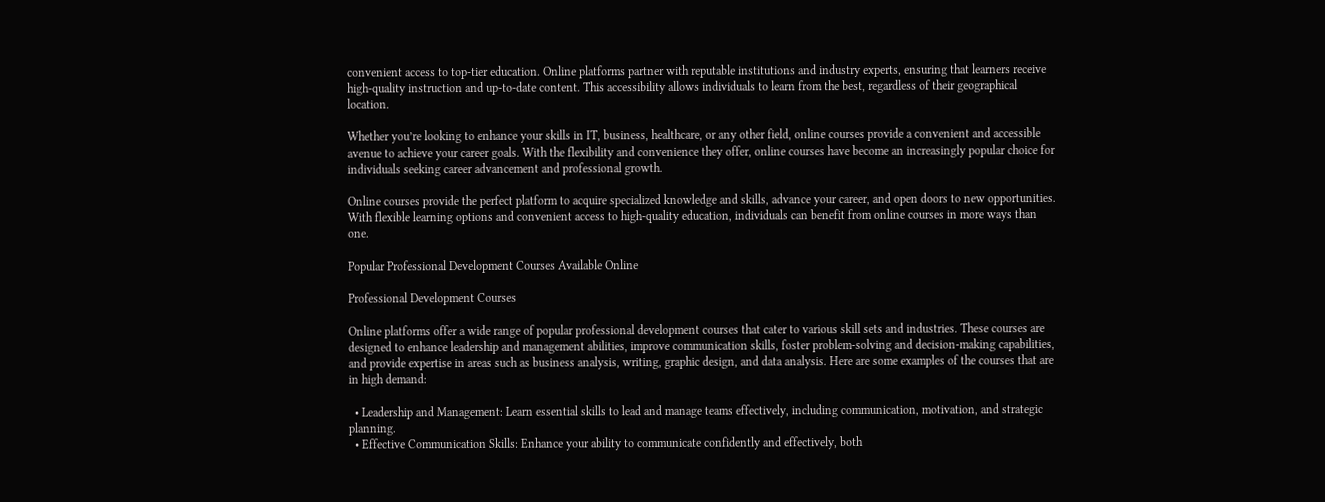convenient access to top-tier education. Online platforms partner with reputable institutions and industry experts, ensuring that learners receive high-quality instruction and up-to-date content. This accessibility allows individuals to learn from the best, regardless of their geographical location.

Whether you’re looking to enhance your skills in IT, business, healthcare, or any other field, online courses provide a convenient and accessible avenue to achieve your career goals. With the flexibility and convenience they offer, online courses have become an increasingly popular choice for individuals seeking career advancement and professional growth.

Online courses provide the perfect platform to acquire specialized knowledge and skills, advance your career, and open doors to new opportunities. With flexible learning options and convenient access to high-quality education, individuals can benefit from online courses in more ways than one.

Popular Professional Development Courses Available Online

Professional Development Courses

Online platforms offer a wide range of popular professional development courses that cater to various skill sets and industries. These courses are designed to enhance leadership and management abilities, improve communication skills, foster problem-solving and decision-making capabilities, and provide expertise in areas such as business analysis, writing, graphic design, and data analysis. Here are some examples of the courses that are in high demand:

  • Leadership and Management: Learn essential skills to lead and manage teams effectively, including communication, motivation, and strategic planning.
  • Effective Communication Skills: Enhance your ability to communicate confidently and effectively, both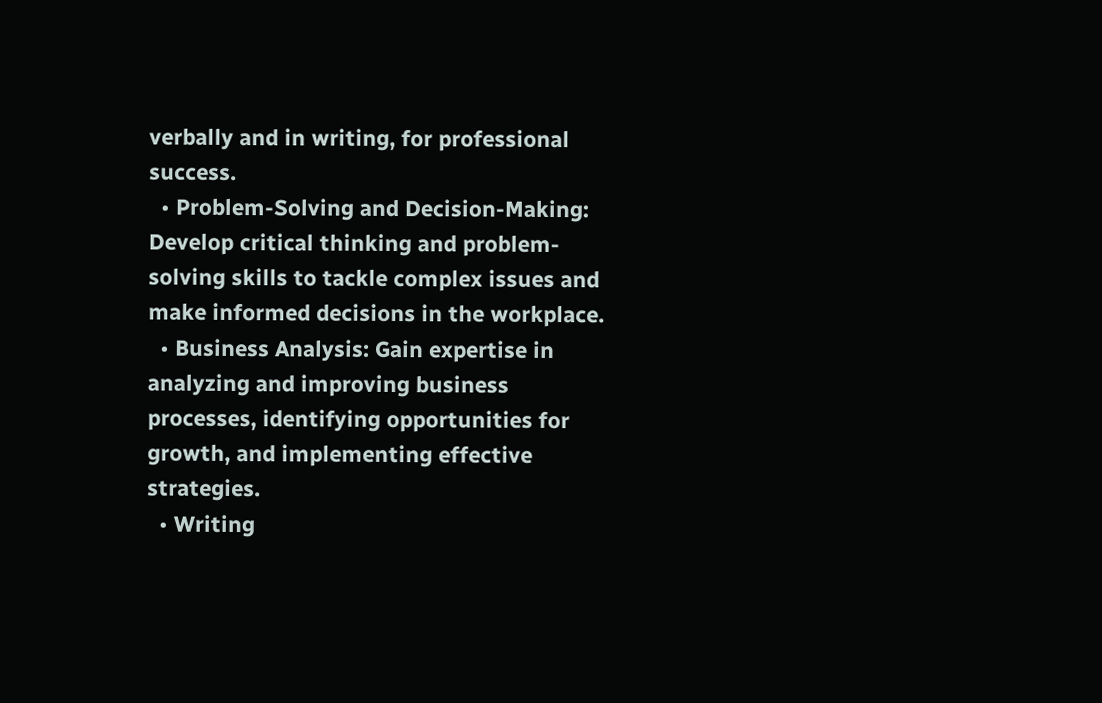verbally and in writing, for professional success.
  • Problem-Solving and Decision-Making: Develop critical thinking and problem-solving skills to tackle complex issues and make informed decisions in the workplace.
  • Business Analysis: Gain expertise in analyzing and improving business processes, identifying opportunities for growth, and implementing effective strategies.
  • Writing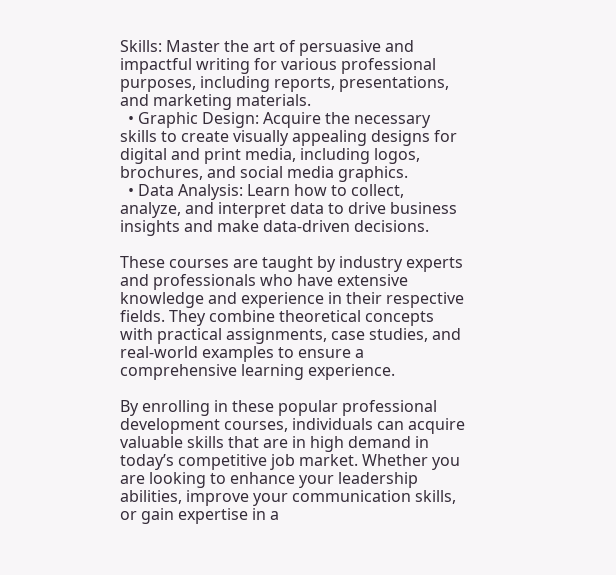Skills: Master the art of persuasive and impactful writing for various professional purposes, including reports, presentations, and marketing materials.
  • Graphic Design: Acquire the necessary skills to create visually appealing designs for digital and print media, including logos, brochures, and social media graphics.
  • Data Analysis: Learn how to collect, analyze, and interpret data to drive business insights and make data-driven decisions.

These courses are taught by industry experts and professionals who have extensive knowledge and experience in their respective fields. They combine theoretical concepts with practical assignments, case studies, and real-world examples to ensure a comprehensive learning experience.

By enrolling in these popular professional development courses, individuals can acquire valuable skills that are in high demand in today’s competitive job market. Whether you are looking to enhance your leadership abilities, improve your communication skills, or gain expertise in a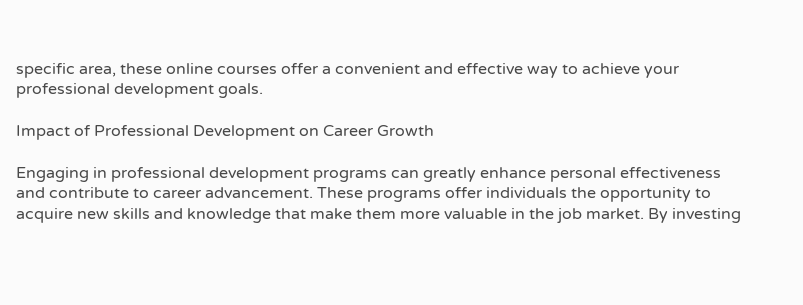specific area, these online courses offer a convenient and effective way to achieve your professional development goals.

Impact of Professional Development on Career Growth

Engaging in professional development programs can greatly enhance personal effectiveness and contribute to career advancement. These programs offer individuals the opportunity to acquire new skills and knowledge that make them more valuable in the job market. By investing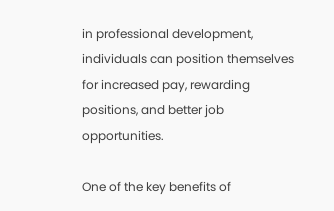in professional development, individuals can position themselves for increased pay, rewarding positions, and better job opportunities.

One of the key benefits of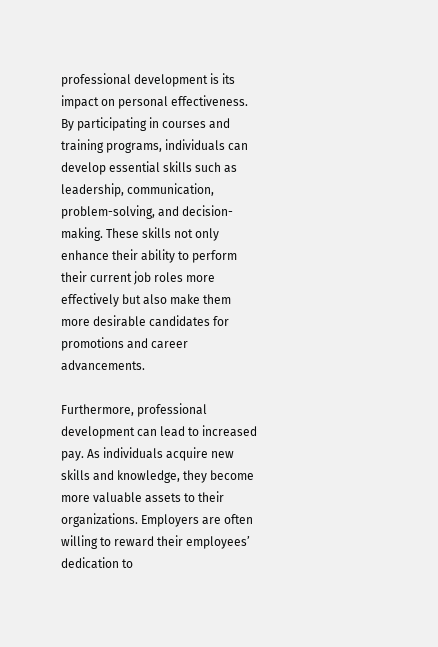professional development is its impact on personal effectiveness. By participating in courses and training programs, individuals can develop essential skills such as leadership, communication, problem-solving, and decision-making. These skills not only enhance their ability to perform their current job roles more effectively but also make them more desirable candidates for promotions and career advancements.

Furthermore, professional development can lead to increased pay. As individuals acquire new skills and knowledge, they become more valuable assets to their organizations. Employers are often willing to reward their employees’ dedication to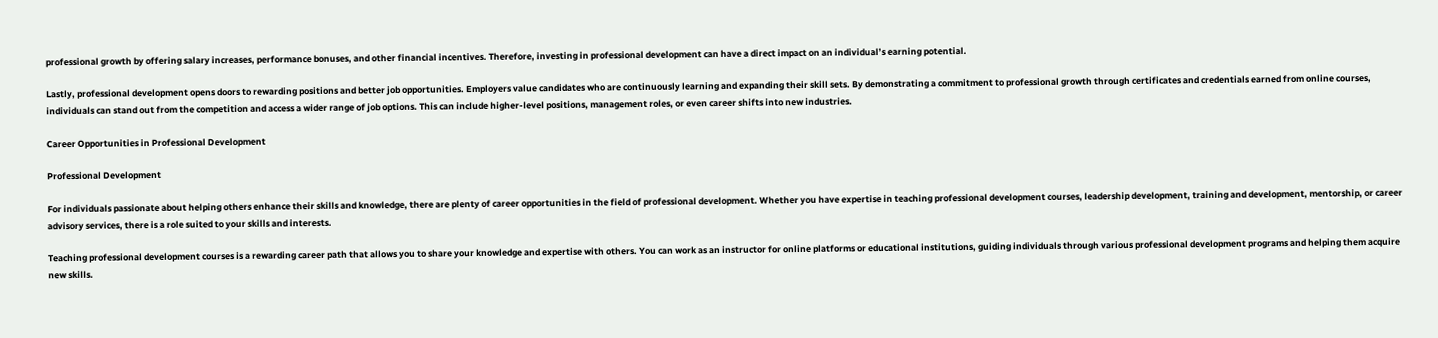professional growth by offering salary increases, performance bonuses, and other financial incentives. Therefore, investing in professional development can have a direct impact on an individual’s earning potential.

Lastly, professional development opens doors to rewarding positions and better job opportunities. Employers value candidates who are continuously learning and expanding their skill sets. By demonstrating a commitment to professional growth through certificates and credentials earned from online courses, individuals can stand out from the competition and access a wider range of job options. This can include higher-level positions, management roles, or even career shifts into new industries.

Career Opportunities in Professional Development

Professional Development

For individuals passionate about helping others enhance their skills and knowledge, there are plenty of career opportunities in the field of professional development. Whether you have expertise in teaching professional development courses, leadership development, training and development, mentorship, or career advisory services, there is a role suited to your skills and interests.

Teaching professional development courses is a rewarding career path that allows you to share your knowledge and expertise with others. You can work as an instructor for online platforms or educational institutions, guiding individuals through various professional development programs and helping them acquire new skills.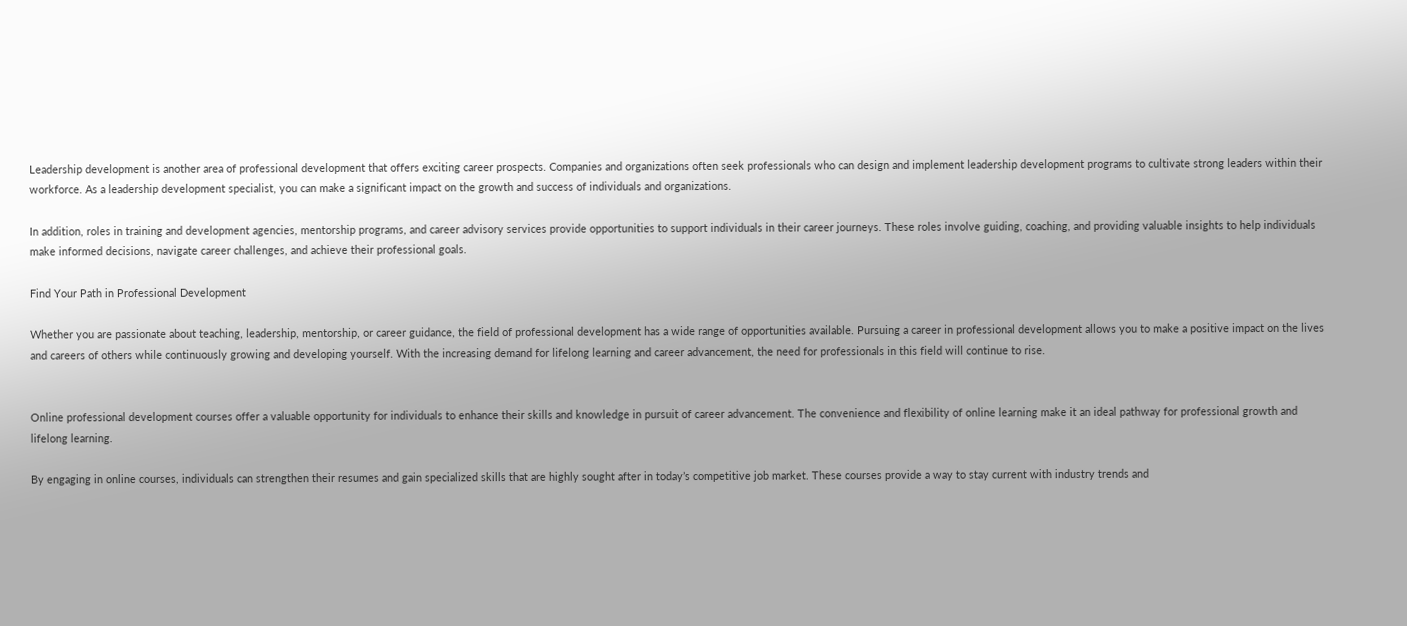Leadership development is another area of professional development that offers exciting career prospects. Companies and organizations often seek professionals who can design and implement leadership development programs to cultivate strong leaders within their workforce. As a leadership development specialist, you can make a significant impact on the growth and success of individuals and organizations.

In addition, roles in training and development agencies, mentorship programs, and career advisory services provide opportunities to support individuals in their career journeys. These roles involve guiding, coaching, and providing valuable insights to help individuals make informed decisions, navigate career challenges, and achieve their professional goals.

Find Your Path in Professional Development

Whether you are passionate about teaching, leadership, mentorship, or career guidance, the field of professional development has a wide range of opportunities available. Pursuing a career in professional development allows you to make a positive impact on the lives and careers of others while continuously growing and developing yourself. With the increasing demand for lifelong learning and career advancement, the need for professionals in this field will continue to rise.


Online professional development courses offer a valuable opportunity for individuals to enhance their skills and knowledge in pursuit of career advancement. The convenience and flexibility of online learning make it an ideal pathway for professional growth and lifelong learning.

By engaging in online courses, individuals can strengthen their resumes and gain specialized skills that are highly sought after in today’s competitive job market. These courses provide a way to stay current with industry trends and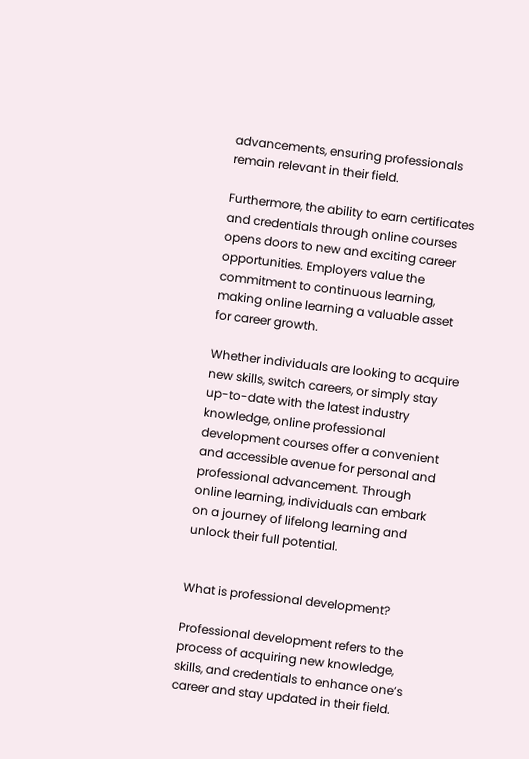advancements, ensuring professionals remain relevant in their field.

Furthermore, the ability to earn certificates and credentials through online courses opens doors to new and exciting career opportunities. Employers value the commitment to continuous learning, making online learning a valuable asset for career growth.

Whether individuals are looking to acquire new skills, switch careers, or simply stay up-to-date with the latest industry knowledge, online professional development courses offer a convenient and accessible avenue for personal and professional advancement. Through online learning, individuals can embark on a journey of lifelong learning and unlock their full potential.


What is professional development?

Professional development refers to the process of acquiring new knowledge, skills, and credentials to enhance one’s career and stay updated in their field.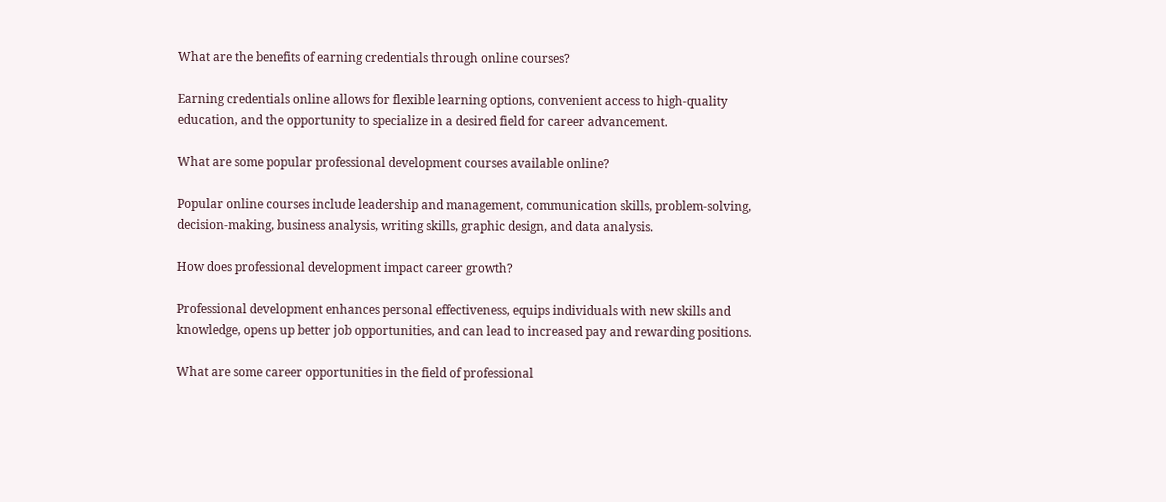What are the benefits of earning credentials through online courses?

Earning credentials online allows for flexible learning options, convenient access to high-quality education, and the opportunity to specialize in a desired field for career advancement.

What are some popular professional development courses available online?

Popular online courses include leadership and management, communication skills, problem-solving, decision-making, business analysis, writing skills, graphic design, and data analysis.

How does professional development impact career growth?

Professional development enhances personal effectiveness, equips individuals with new skills and knowledge, opens up better job opportunities, and can lead to increased pay and rewarding positions.

What are some career opportunities in the field of professional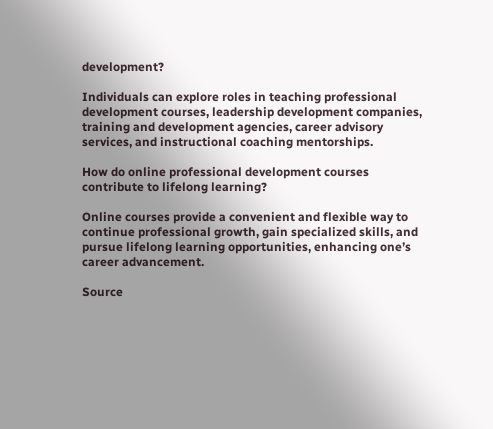development?

Individuals can explore roles in teaching professional development courses, leadership development companies, training and development agencies, career advisory services, and instructional coaching mentorships.

How do online professional development courses contribute to lifelong learning?

Online courses provide a convenient and flexible way to continue professional growth, gain specialized skills, and pursue lifelong learning opportunities, enhancing one’s career advancement.

Source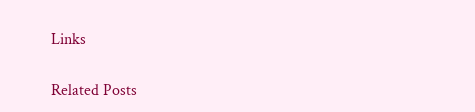Links

Related Posts